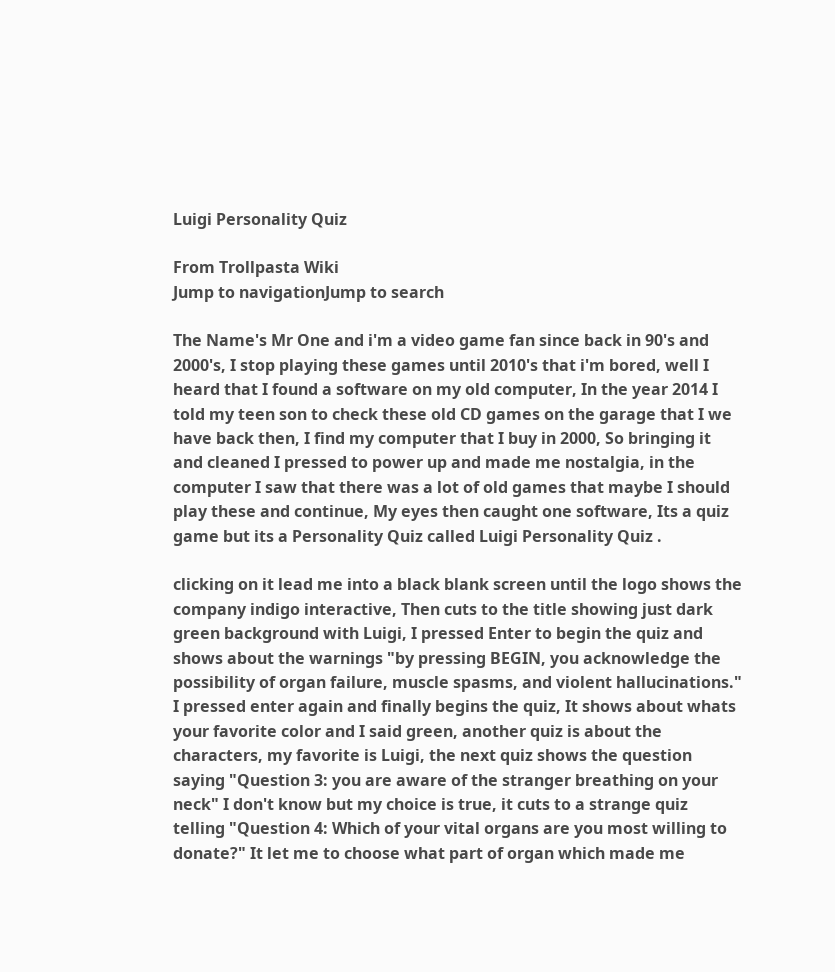Luigi Personality Quiz

From Trollpasta Wiki
Jump to navigationJump to search

The Name's Mr One and i'm a video game fan since back in 90's and 2000's, I stop playing these games until 2010's that i'm bored, well I heard that I found a software on my old computer, In the year 2014 I told my teen son to check these old CD games on the garage that I we have back then, I find my computer that I buy in 2000, So bringing it and cleaned I pressed to power up and made me nostalgia, in the computer I saw that there was a lot of old games that maybe I should play these and continue, My eyes then caught one software, Its a quiz game but its a Personality Quiz called Luigi Personality Quiz .

clicking on it lead me into a black blank screen until the logo shows the company indigo interactive, Then cuts to the title showing just dark green background with Luigi, I pressed Enter to begin the quiz and shows about the warnings "by pressing BEGIN, you acknowledge the possibility of organ failure, muscle spasms, and violent hallucinations." I pressed enter again and finally begins the quiz, It shows about whats your favorite color and I said green, another quiz is about the characters, my favorite is Luigi, the next quiz shows the question saying "Question 3: you are aware of the stranger breathing on your neck" I don't know but my choice is true, it cuts to a strange quiz telling "Question 4: Which of your vital organs are you most willing to donate?" It let me to choose what part of organ which made me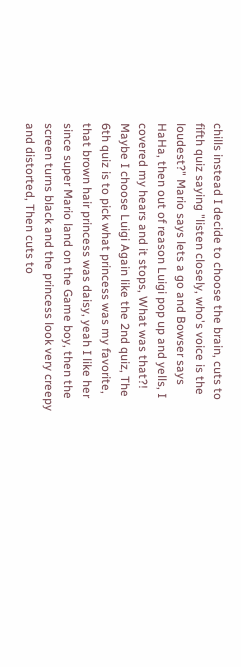chills instead I decide to choose the brain, cuts to fifth quiz saying "listen closely, who's voice is the loudest?" Mario says lets a go and Bowser says HaHa, then out of reason Luigi pop up and yells, I covered my hears and it stops, What was that?! Maybe I choose Luigi Again like the 2nd quiz, The 6th quiz is to pick what princess was my favorite, that brown hair princess was daisy, yeah I like her since super Mario land on the Game boy, then the screen turns black and the princess look very creepy and distorted, Then cuts to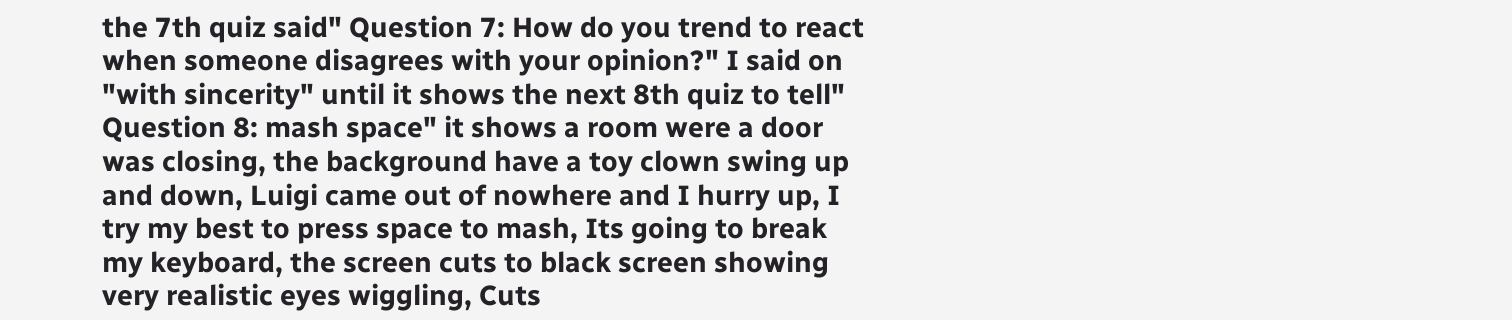the 7th quiz said" Question 7: How do you trend to react when someone disagrees with your opinion?" I said on "with sincerity" until it shows the next 8th quiz to tell" Question 8: mash space" it shows a room were a door was closing, the background have a toy clown swing up and down, Luigi came out of nowhere and I hurry up, I try my best to press space to mash, Its going to break my keyboard, the screen cuts to black screen showing very realistic eyes wiggling, Cuts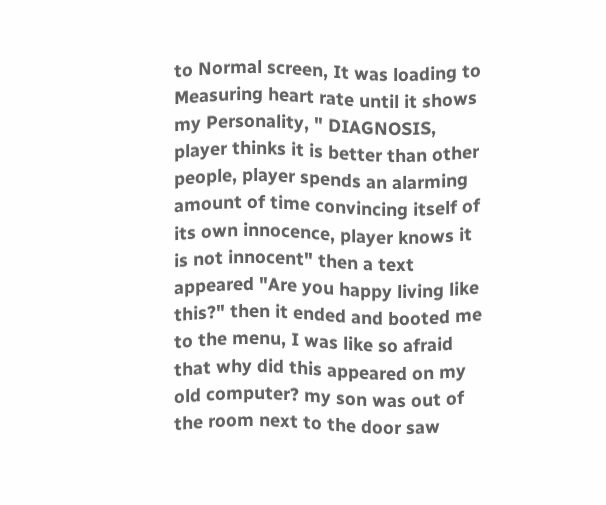to Normal screen, It was loading to Measuring heart rate until it shows my Personality, " DIAGNOSIS, player thinks it is better than other people, player spends an alarming amount of time convincing itself of its own innocence, player knows it is not innocent" then a text appeared "Are you happy living like this?" then it ended and booted me to the menu, I was like so afraid that why did this appeared on my old computer? my son was out of the room next to the door saw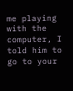me playing with the computer, I told him to go to your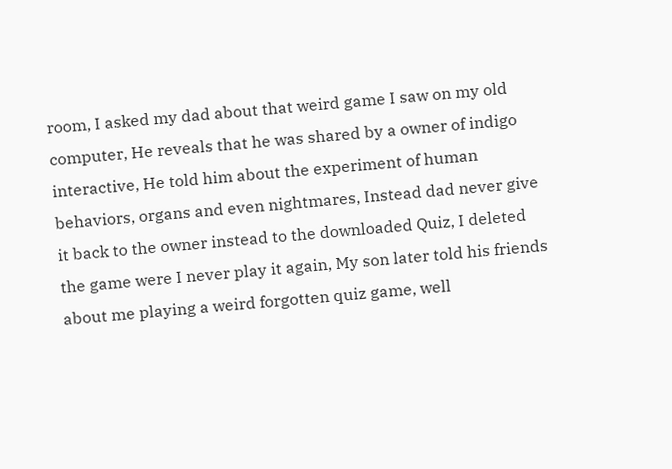room, I asked my dad about that weird game I saw on my old computer, He reveals that he was shared by a owner of indigo interactive, He told him about the experiment of human behaviors, organs and even nightmares, Instead dad never give it back to the owner instead to the downloaded Quiz, I deleted the game were I never play it again, My son later told his friends about me playing a weird forgotten quiz game, well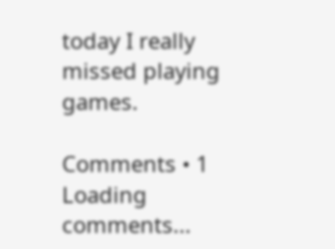today I really missed playing games.

Comments • 1
Loading comments...